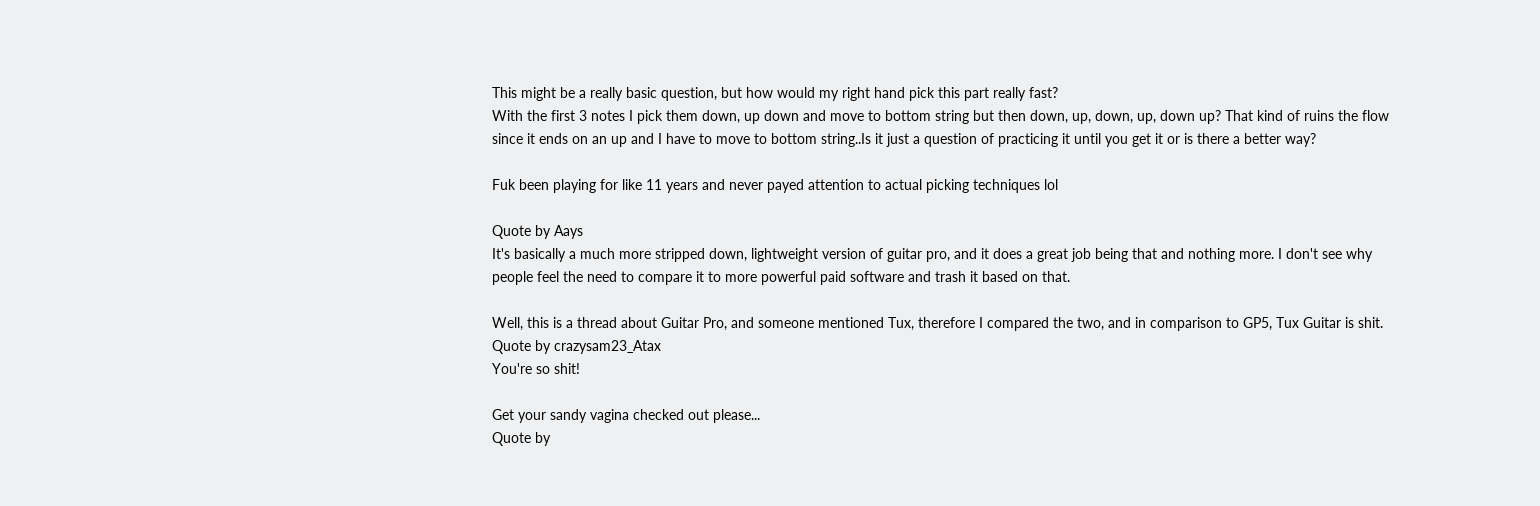This might be a really basic question, but how would my right hand pick this part really fast?
With the first 3 notes I pick them down, up down and move to bottom string but then down, up, down, up, down up? That kind of ruins the flow since it ends on an up and I have to move to bottom string..Is it just a question of practicing it until you get it or is there a better way?

Fuk been playing for like 11 years and never payed attention to actual picking techniques lol

Quote by Aays
It's basically a much more stripped down, lightweight version of guitar pro, and it does a great job being that and nothing more. I don't see why people feel the need to compare it to more powerful paid software and trash it based on that.

Well, this is a thread about Guitar Pro, and someone mentioned Tux, therefore I compared the two, and in comparison to GP5, Tux Guitar is shit.
Quote by crazysam23_Atax
You're so shit!

Get your sandy vagina checked out please...
Quote by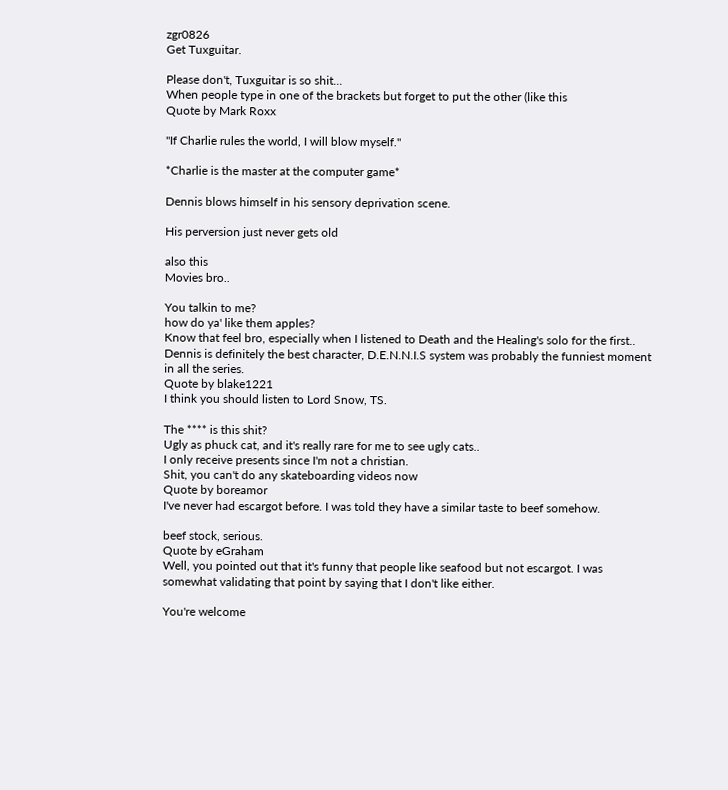zgr0826
Get Tuxguitar.

Please don't, Tuxguitar is so shit...
When people type in one of the brackets but forget to put the other (like this
Quote by Mark Roxx

"If Charlie rules the world, I will blow myself."

*Charlie is the master at the computer game*

Dennis blows himself in his sensory deprivation scene.

His perversion just never gets old

also this
Movies bro..

You talkin to me?
how do ya' like them apples?
Know that feel bro, especially when I listened to Death and the Healing's solo for the first..
Dennis is definitely the best character, D.E.N.N.I.S system was probably the funniest moment in all the series.
Quote by blake1221
I think you should listen to Lord Snow, TS.

The **** is this shit?
Ugly as phuck cat, and it's really rare for me to see ugly cats..
I only receive presents since I'm not a christian.
Shit, you can't do any skateboarding videos now
Quote by boreamor
I've never had escargot before. I was told they have a similar taste to beef somehow.

beef stock, serious.
Quote by eGraham
Well, you pointed out that it's funny that people like seafood but not escargot. I was somewhat validating that point by saying that I don't like either.

You're welcome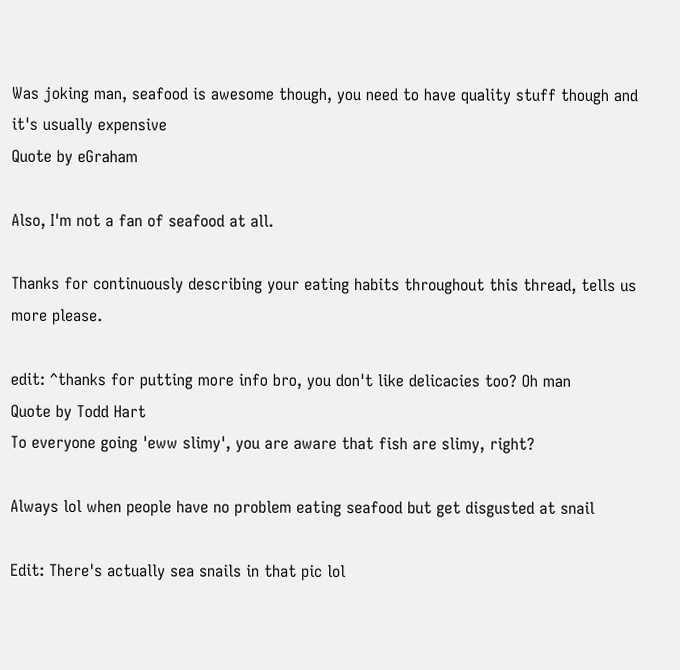Was joking man, seafood is awesome though, you need to have quality stuff though and it's usually expensive
Quote by eGraham

Also, I'm not a fan of seafood at all.

Thanks for continuously describing your eating habits throughout this thread, tells us more please.

edit: ^thanks for putting more info bro, you don't like delicacies too? Oh man
Quote by Todd Hart
To everyone going 'eww slimy', you are aware that fish are slimy, right?

Always lol when people have no problem eating seafood but get disgusted at snail

Edit: There's actually sea snails in that pic lol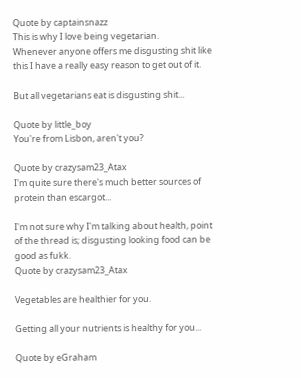Quote by captainsnazz
This is why I love being vegetarian.
Whenever anyone offers me disgusting shit like this I have a really easy reason to get out of it.

But all vegetarians eat is disgusting shit...

Quote by little_boy
You're from Lisbon, aren't you?

Quote by crazysam23_Atax
I'm quite sure there's much better sources of protein than escargot...

I'm not sure why I'm talking about health, point of the thread is; disgusting looking food can be good as fukk.
Quote by crazysam23_Atax

Vegetables are healthier for you.

Getting all your nutrients is healthy for you...

Quote by eGraham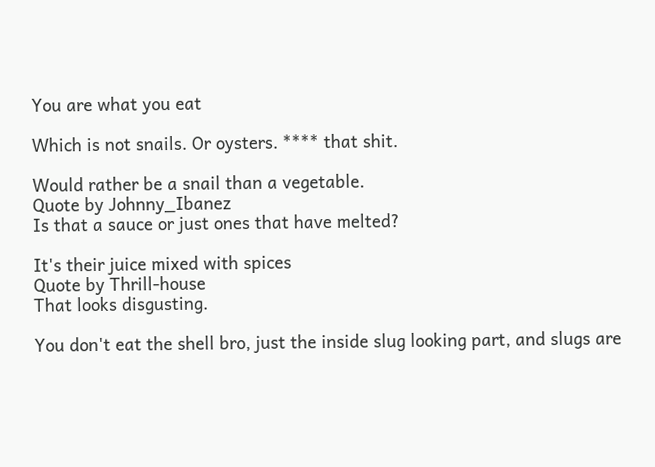You are what you eat

Which is not snails. Or oysters. **** that shit.

Would rather be a snail than a vegetable.
Quote by Johnny_Ibanez
Is that a sauce or just ones that have melted?

It's their juice mixed with spices
Quote by Thrill-house
That looks disgusting.

You don't eat the shell bro, just the inside slug looking part, and slugs are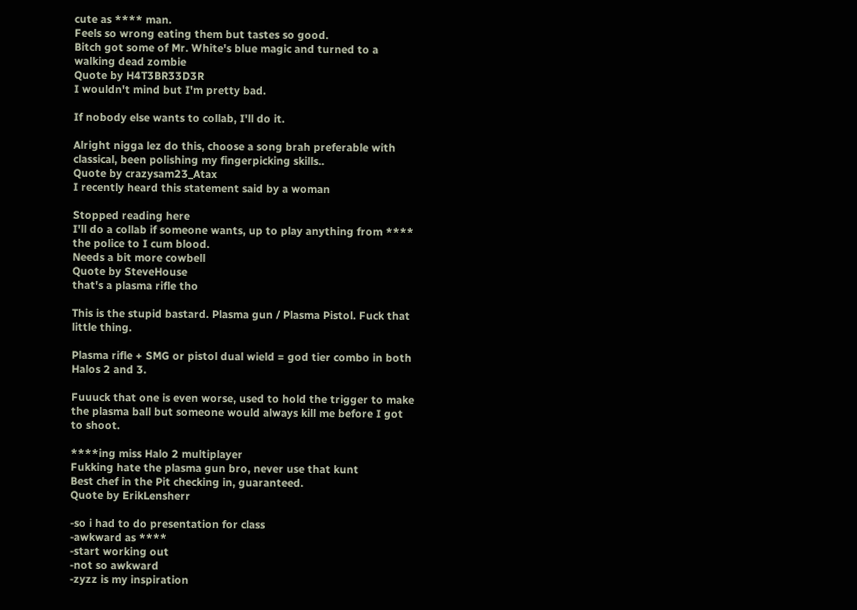cute as **** man.
Feels so wrong eating them but tastes so good.
Bitch got some of Mr. White's blue magic and turned to a walking dead zombie
Quote by H4T3BR33D3R
I wouldn't mind but I'm pretty bad.

If nobody else wants to collab, I'll do it.

Alright nigga lez do this, choose a song brah preferable with classical, been polishing my fingerpicking skills..
Quote by crazysam23_Atax
I recently heard this statement said by a woman

Stopped reading here
I'll do a collab if someone wants, up to play anything from **** the police to I cum blood.
Needs a bit more cowbell
Quote by SteveHouse
that's a plasma rifle tho

This is the stupid bastard. Plasma gun / Plasma Pistol. Fuck that little thing.

Plasma rifle + SMG or pistol dual wield = god tier combo in both Halos 2 and 3.

Fuuuck that one is even worse, used to hold the trigger to make the plasma ball but someone would always kill me before I got to shoot.

****ing miss Halo 2 multiplayer
Fukking hate the plasma gun bro, never use that kunt
Best chef in the Pit checking in, guaranteed.
Quote by ErikLensherr

-so i had to do presentation for class
-awkward as ****
-start working out
-not so awkward
-zyzz is my inspiration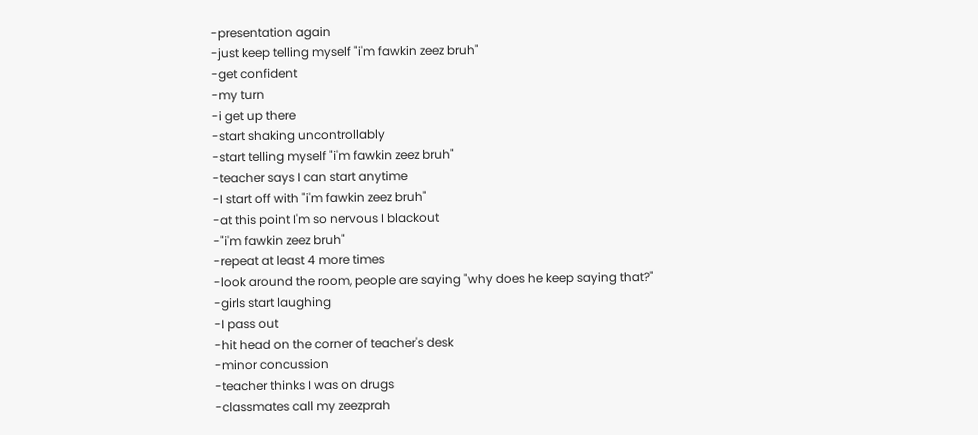-presentation again
-just keep telling myself "i'm fawkin zeez bruh"
-get confident
-my turn
-i get up there
-start shaking uncontrollably
-start telling myself "i'm fawkin zeez bruh"
-teacher says I can start anytime
-I start off with "i'm fawkin zeez bruh"
-at this point I'm so nervous I blackout
-"i'm fawkin zeez bruh"
-repeat at least 4 more times
-look around the room, people are saying "why does he keep saying that?"
-girls start laughing
-I pass out
-hit head on the corner of teacher's desk
-minor concussion
-teacher thinks I was on drugs
-classmates call my zeezprah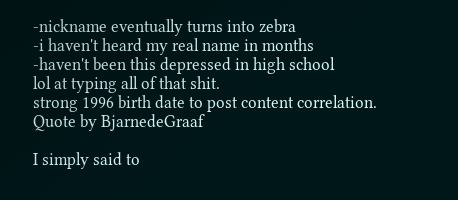-nickname eventually turns into zebra
-i haven't heard my real name in months
-haven't been this depressed in high school
lol at typing all of that shit.
strong 1996 birth date to post content correlation.
Quote by BjarnedeGraaf

I simply said to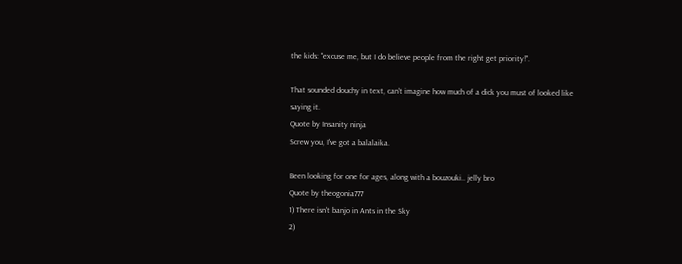the kids: "excuse me, but I do believe people from the right get priority!".

That sounded douchy in text, can't imagine how much of a dick you must of looked like saying it.
Quote by Insanity ninja
Screw you, I've got a balalaika.

Been looking for one for ages, along with a bouzouki.. jelly bro
Quote by theogonia777
1) There isn't banjo in Ants in the Sky
2)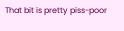That bit is pretty piss-poor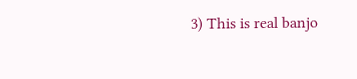3) This is real banjo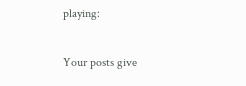playing:

Your posts give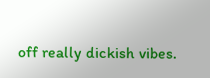off really dickish vibes.